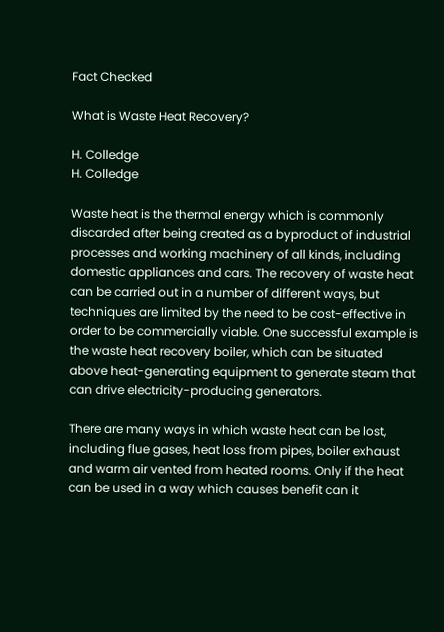Fact Checked

What is Waste Heat Recovery?

H. Colledge
H. Colledge

Waste heat is the thermal energy which is commonly discarded after being created as a byproduct of industrial processes and working machinery of all kinds, including domestic appliances and cars. The recovery of waste heat can be carried out in a number of different ways, but techniques are limited by the need to be cost-effective in order to be commercially viable. One successful example is the waste heat recovery boiler, which can be situated above heat-generating equipment to generate steam that can drive electricity-producing generators.

There are many ways in which waste heat can be lost, including flue gases, heat loss from pipes, boiler exhaust and warm air vented from heated rooms. Only if the heat can be used in a way which causes benefit can it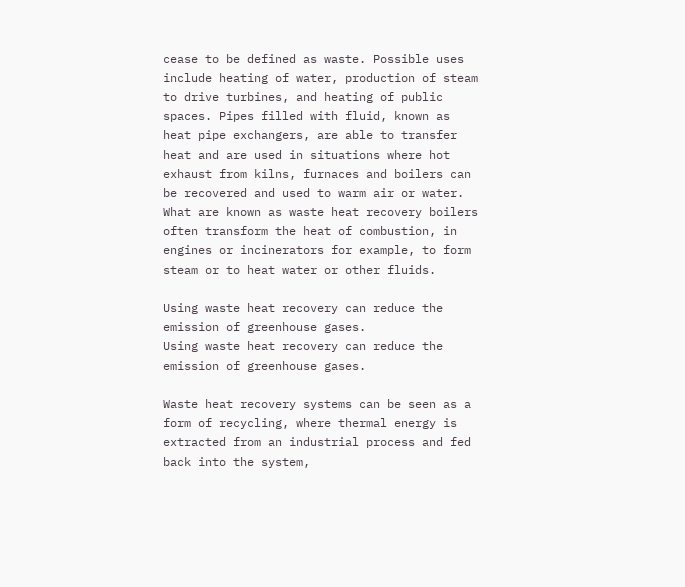cease to be defined as waste. Possible uses include heating of water, production of steam to drive turbines, and heating of public spaces. Pipes filled with fluid, known as heat pipe exchangers, are able to transfer heat and are used in situations where hot exhaust from kilns, furnaces and boilers can be recovered and used to warm air or water. What are known as waste heat recovery boilers often transform the heat of combustion, in engines or incinerators for example, to form steam or to heat water or other fluids.

Using waste heat recovery can reduce the emission of greenhouse gases.
Using waste heat recovery can reduce the emission of greenhouse gases.

Waste heat recovery systems can be seen as a form of recycling, where thermal energy is extracted from an industrial process and fed back into the system,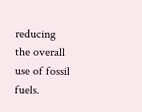reducing the overall use of fossil fuels.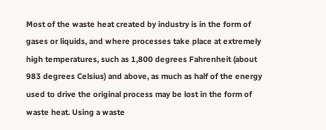Most of the waste heat created by industry is in the form of gases or liquids, and where processes take place at extremely high temperatures, such as 1,800 degrees Fahrenheit (about 983 degrees Celsius) and above, as much as half of the energy used to drive the original process may be lost in the form of waste heat. Using a waste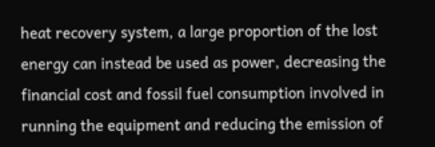heat recovery system, a large proportion of the lost energy can instead be used as power, decreasing the financial cost and fossil fuel consumption involved in running the equipment and reducing the emission of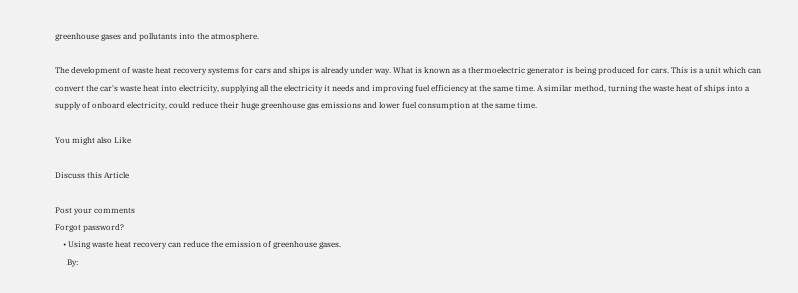greenhouse gases and pollutants into the atmosphere.

The development of waste heat recovery systems for cars and ships is already under way. What is known as a thermoelectric generator is being produced for cars. This is a unit which can convert the car's waste heat into electricity, supplying all the electricity it needs and improving fuel efficiency at the same time. A similar method, turning the waste heat of ships into a supply of onboard electricity, could reduce their huge greenhouse gas emissions and lower fuel consumption at the same time.

You might also Like

Discuss this Article

Post your comments
Forgot password?
    • Using waste heat recovery can reduce the emission of greenhouse gases.
      By: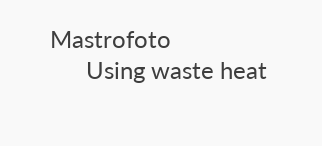Mastrofoto
      Using waste heat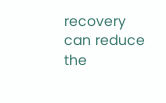recovery can reduce the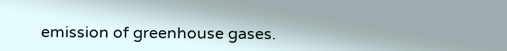emission of greenhouse gases.